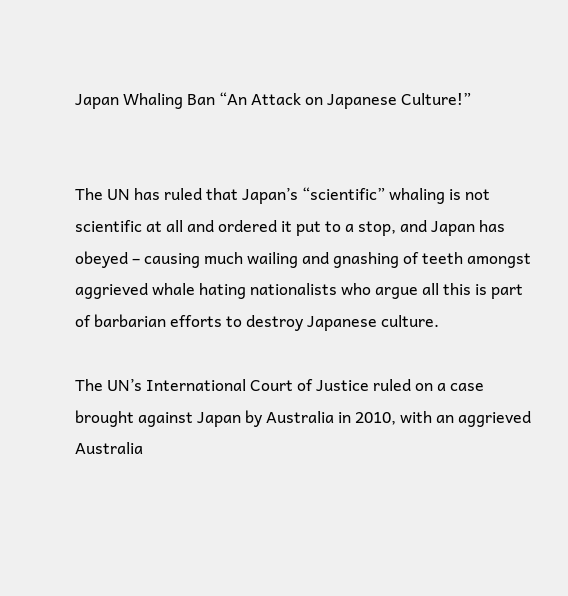Japan Whaling Ban “An Attack on Japanese Culture!”


The UN has ruled that Japan’s “scientific” whaling is not scientific at all and ordered it put to a stop, and Japan has obeyed – causing much wailing and gnashing of teeth amongst aggrieved whale hating nationalists who argue all this is part of barbarian efforts to destroy Japanese culture.

The UN’s International Court of Justice ruled on a case brought against Japan by Australia in 2010, with an aggrieved Australia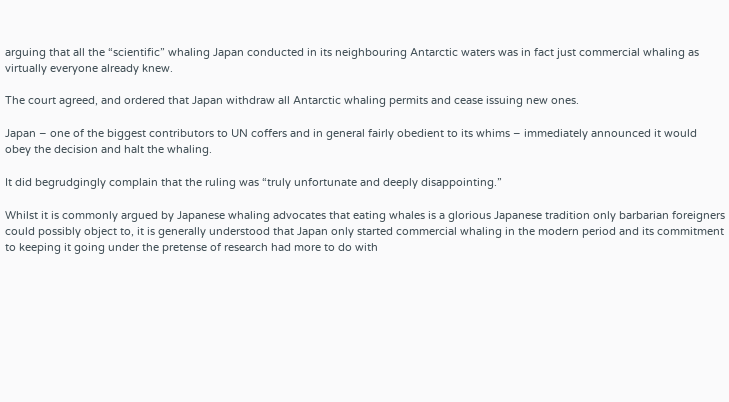arguing that all the “scientific” whaling Japan conducted in its neighbouring Antarctic waters was in fact just commercial whaling as virtually everyone already knew.

The court agreed, and ordered that Japan withdraw all Antarctic whaling permits and cease issuing new ones.

Japan – one of the biggest contributors to UN coffers and in general fairly obedient to its whims – immediately announced it would obey the decision and halt the whaling.

It did begrudgingly complain that the ruling was “truly unfortunate and deeply disappointing.”

Whilst it is commonly argued by Japanese whaling advocates that eating whales is a glorious Japanese tradition only barbarian foreigners could possibly object to, it is generally understood that Japan only started commercial whaling in the modern period and its commitment to keeping it going under the pretense of research had more to do with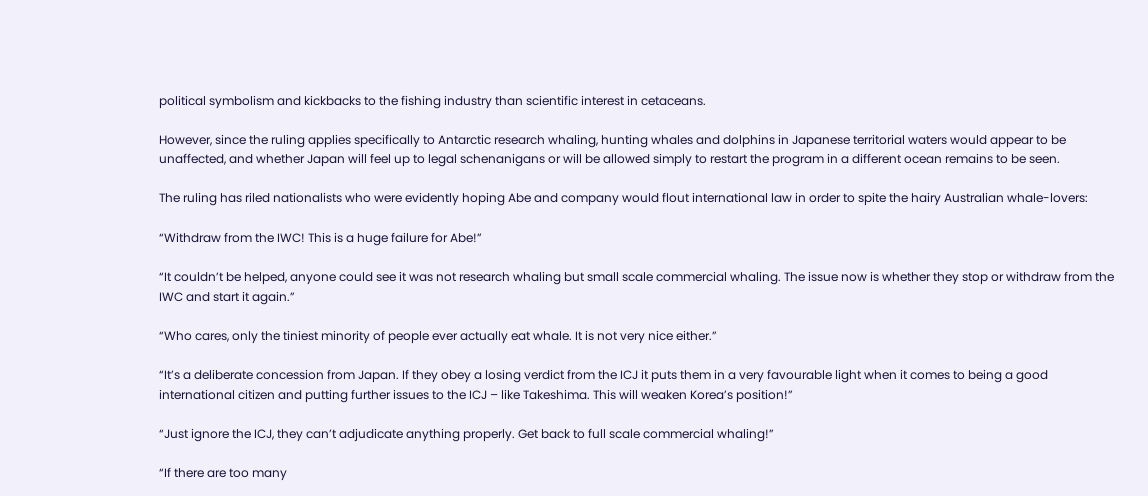political symbolism and kickbacks to the fishing industry than scientific interest in cetaceans.

However, since the ruling applies specifically to Antarctic research whaling, hunting whales and dolphins in Japanese territorial waters would appear to be unaffected, and whether Japan will feel up to legal schenanigans or will be allowed simply to restart the program in a different ocean remains to be seen.

The ruling has riled nationalists who were evidently hoping Abe and company would flout international law in order to spite the hairy Australian whale-lovers:

“Withdraw from the IWC! This is a huge failure for Abe!”

“It couldn’t be helped, anyone could see it was not research whaling but small scale commercial whaling. The issue now is whether they stop or withdraw from the IWC and start it again.”

“Who cares, only the tiniest minority of people ever actually eat whale. It is not very nice either.”

“It’s a deliberate concession from Japan. If they obey a losing verdict from the ICJ it puts them in a very favourable light when it comes to being a good international citizen and putting further issues to the ICJ – like Takeshima. This will weaken Korea’s position!”

“Just ignore the ICJ, they can’t adjudicate anything properly. Get back to full scale commercial whaling!”

“If there are too many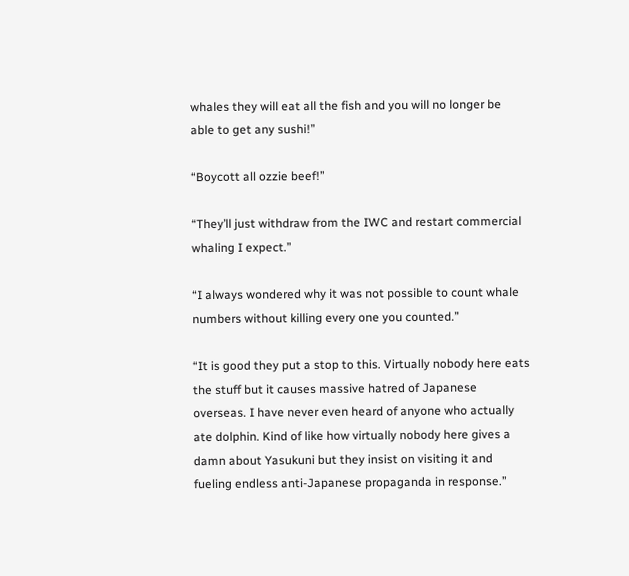whales they will eat all the fish and you will no longer be able to get any sushi!”

“Boycott all ozzie beef!”

“They’ll just withdraw from the IWC and restart commercial whaling I expect.”

“I always wondered why it was not possible to count whale numbers without killing every one you counted.”

“It is good they put a stop to this. Virtually nobody here eats the stuff but it causes massive hatred of Japanese overseas. I have never even heard of anyone who actually ate dolphin. Kind of like how virtually nobody here gives a damn about Yasukuni but they insist on visiting it and fueling endless anti-Japanese propaganda in response.”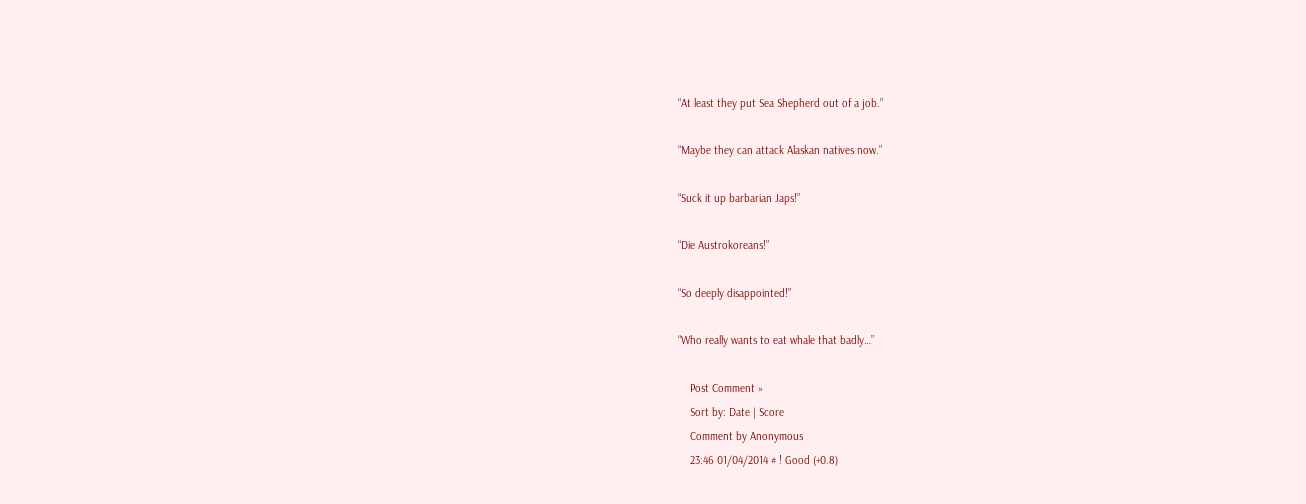“At least they put Sea Shepherd out of a job.”

“Maybe they can attack Alaskan natives now.”

“Suck it up barbarian Japs!”

“Die Austrokoreans!”

“So deeply disappointed!”

“Who really wants to eat whale that badly…”

    Post Comment »
    Sort by: Date | Score
    Comment by Anonymous
    23:46 01/04/2014 # ! Good (+0.8)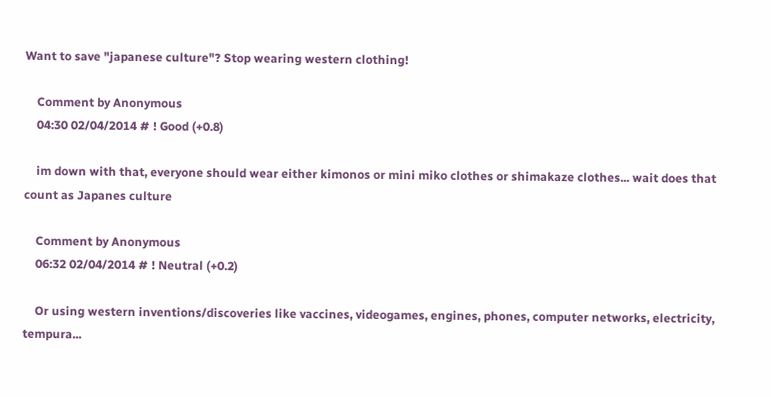Want to save "japanese culture"? Stop wearing western clothing!

    Comment by Anonymous
    04:30 02/04/2014 # ! Good (+0.8)

    im down with that, everyone should wear either kimonos or mini miko clothes or shimakaze clothes... wait does that count as Japanes culture

    Comment by Anonymous
    06:32 02/04/2014 # ! Neutral (+0.2)

    Or using western inventions/discoveries like vaccines, videogames, engines, phones, computer networks, electricity, tempura...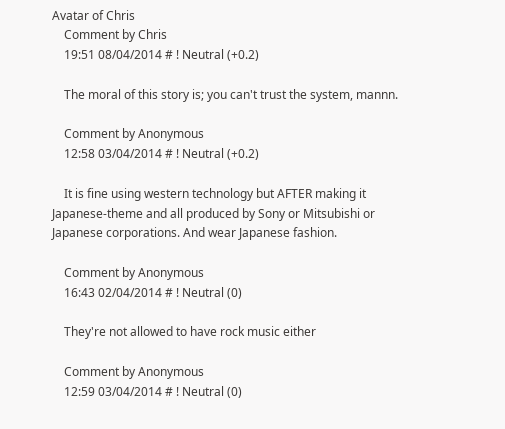Avatar of Chris
    Comment by Chris
    19:51 08/04/2014 # ! Neutral (+0.2)

    The moral of this story is; you can't trust the system, mannn.

    Comment by Anonymous
    12:58 03/04/2014 # ! Neutral (+0.2)

    It is fine using western technology but AFTER making it Japanese-theme and all produced by Sony or Mitsubishi or Japanese corporations. And wear Japanese fashion.

    Comment by Anonymous
    16:43 02/04/2014 # ! Neutral (0)

    They're not allowed to have rock music either

    Comment by Anonymous
    12:59 03/04/2014 # ! Neutral (0)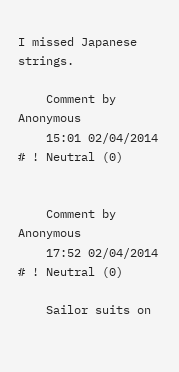I missed Japanese strings.

    Comment by Anonymous
    15:01 02/04/2014 # ! Neutral (0)


    Comment by Anonymous
    17:52 02/04/2014 # ! Neutral (0)

    Sailor suits on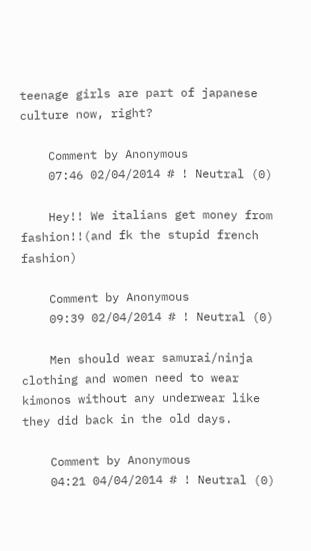teenage girls are part of japanese culture now, right?

    Comment by Anonymous
    07:46 02/04/2014 # ! Neutral (0)

    Hey!! We italians get money from fashion!!(and fk the stupid french fashion)

    Comment by Anonymous
    09:39 02/04/2014 # ! Neutral (0)

    Men should wear samurai/ninja clothing and women need to wear kimonos without any underwear like they did back in the old days.

    Comment by Anonymous
    04:21 04/04/2014 # ! Neutral (0)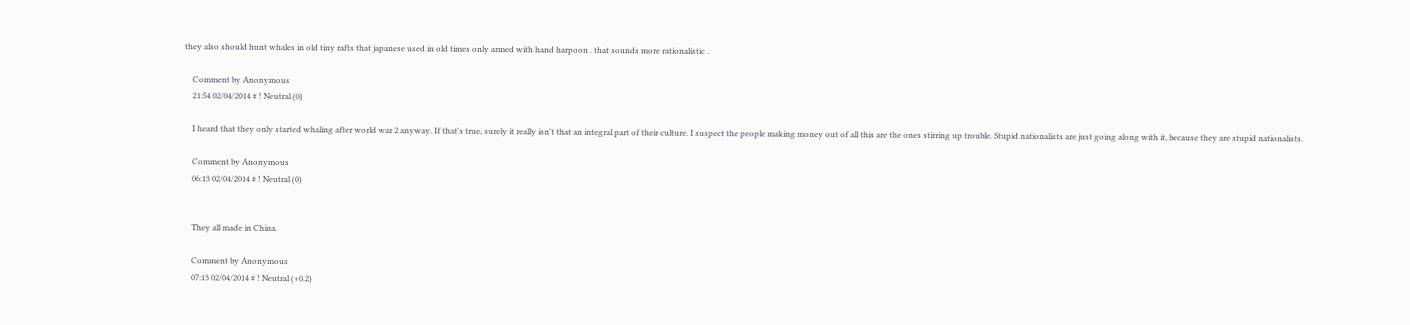they also should hunt whales in old tiny rafts that japanese used in old times only armed with hand harpoon . that sounds more rationalistic .

    Comment by Anonymous
    21:54 02/04/2014 # ! Neutral (0)

    I heard that they only started whaling after world war 2 anyway. If that's true, surely it really isn't that an integral part of their culture. I suspect the people making money out of all this are the ones stirring up trouble. Stupid nationalists are just going along with it, because they are stupid nationalists.

    Comment by Anonymous
    06:13 02/04/2014 # ! Neutral (0)


    They all made in China.

    Comment by Anonymous
    07:13 02/04/2014 # ! Neutral (+0.2)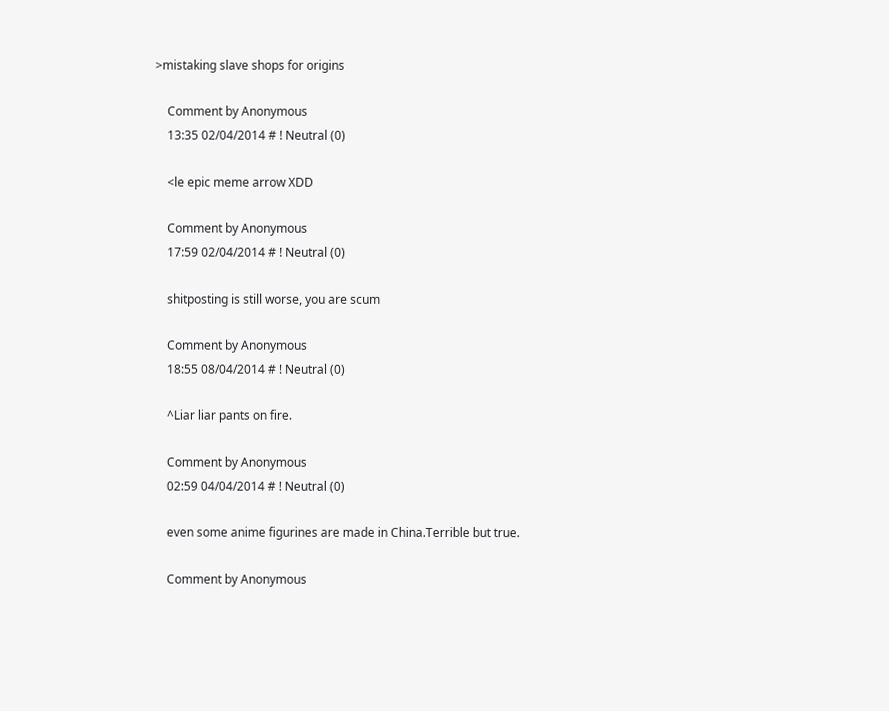>mistaking slave shops for origins

    Comment by Anonymous
    13:35 02/04/2014 # ! Neutral (0)

    <le epic meme arrow XDD

    Comment by Anonymous
    17:59 02/04/2014 # ! Neutral (0)

    shitposting is still worse, you are scum

    Comment by Anonymous
    18:55 08/04/2014 # ! Neutral (0)

    ^Liar liar pants on fire.

    Comment by Anonymous
    02:59 04/04/2014 # ! Neutral (0)

    even some anime figurines are made in China.Terrible but true.

    Comment by Anonymous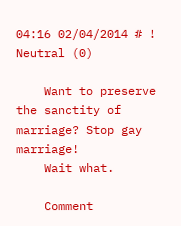04:16 02/04/2014 # ! Neutral (0)

    Want to preserve the sanctity of marriage? Stop gay marriage!
    Wait what.

    Comment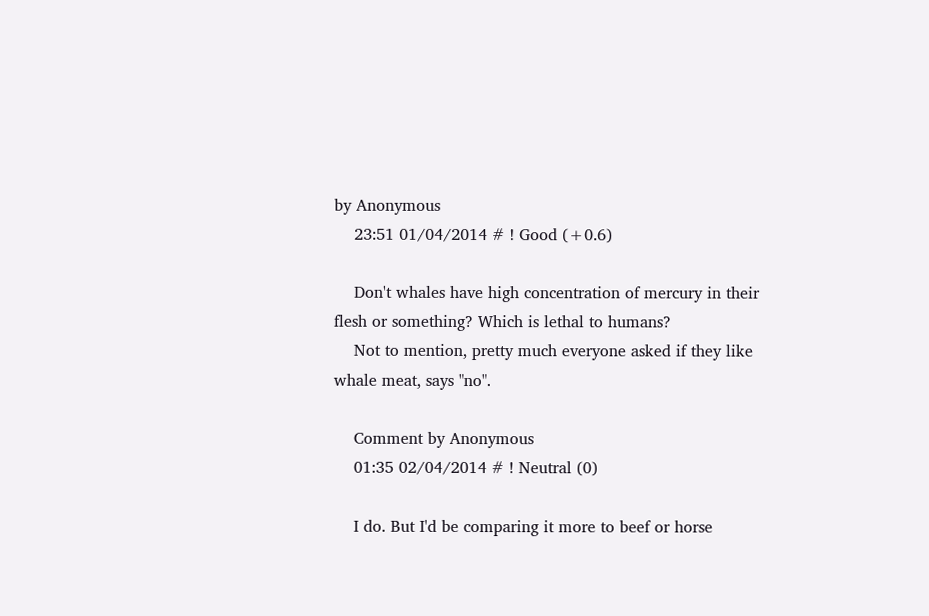by Anonymous
    23:51 01/04/2014 # ! Good (+0.6)

    Don't whales have high concentration of mercury in their flesh or something? Which is lethal to humans?
    Not to mention, pretty much everyone asked if they like whale meat, says "no".

    Comment by Anonymous
    01:35 02/04/2014 # ! Neutral (0)

    I do. But I'd be comparing it more to beef or horse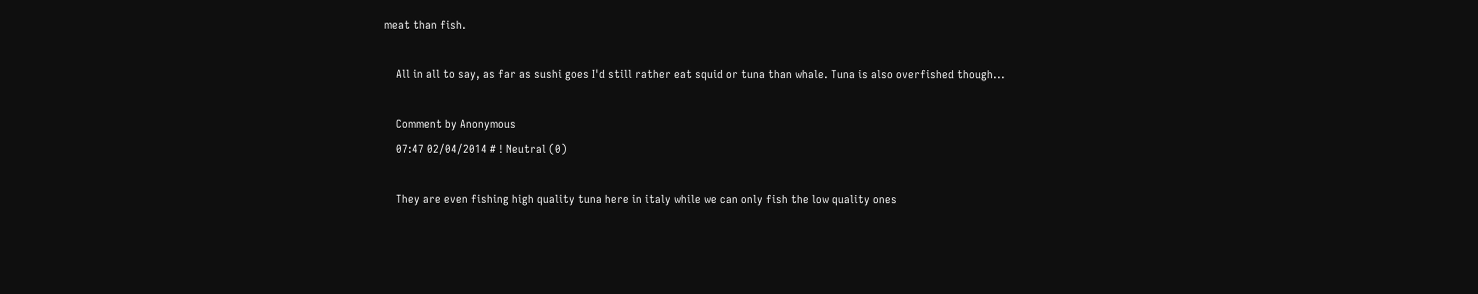meat than fish.

    All in all to say, as far as sushi goes I'd still rather eat squid or tuna than whale. Tuna is also overfished though...

    Comment by Anonymous
    07:47 02/04/2014 # ! Neutral (0)

    They are even fishing high quality tuna here in italy while we can only fish the low quality ones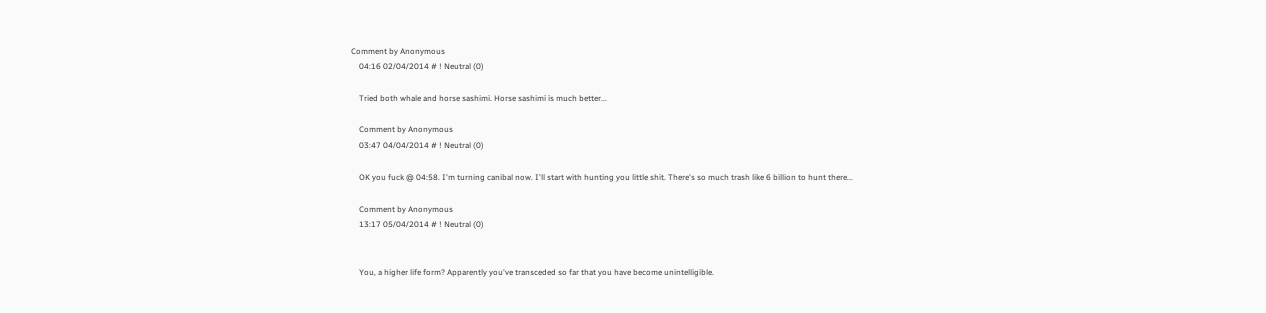Comment by Anonymous
    04:16 02/04/2014 # ! Neutral (0)

    Tried both whale and horse sashimi. Horse sashimi is much better...

    Comment by Anonymous
    03:47 04/04/2014 # ! Neutral (0)

    OK you fuck @ 04:58. I'm turning canibal now. I'll start with hunting you little shit. There's so much trash like 6 billion to hunt there...

    Comment by Anonymous
    13:17 05/04/2014 # ! Neutral (0)


    You, a higher life form? Apparently you've transceded so far that you have become unintelligible.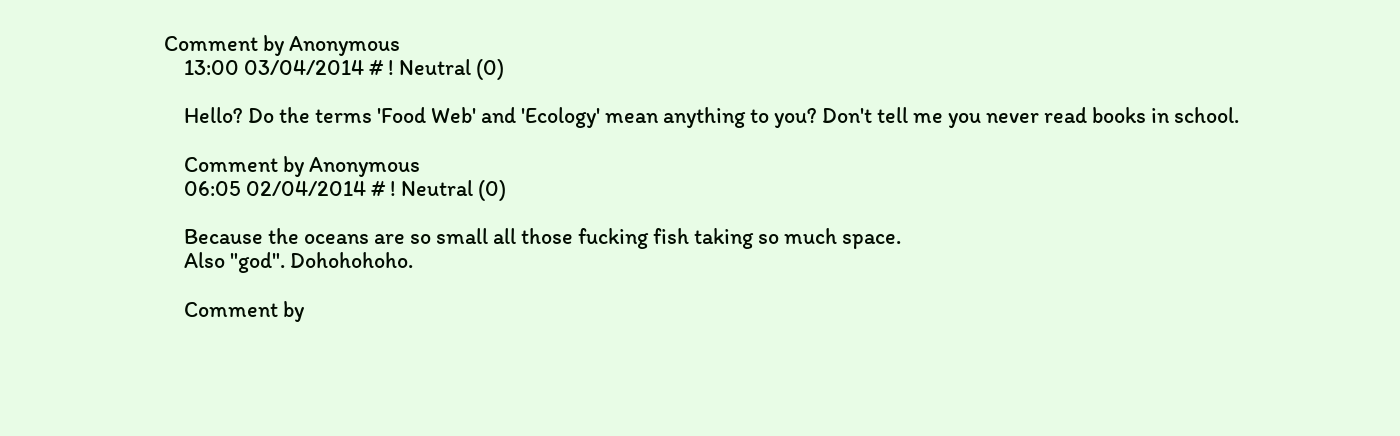Comment by Anonymous
    13:00 03/04/2014 # ! Neutral (0)

    Hello? Do the terms 'Food Web' and 'Ecology' mean anything to you? Don't tell me you never read books in school.

    Comment by Anonymous
    06:05 02/04/2014 # ! Neutral (0)

    Because the oceans are so small all those fucking fish taking so much space.
    Also "god". Dohohohoho.

    Comment by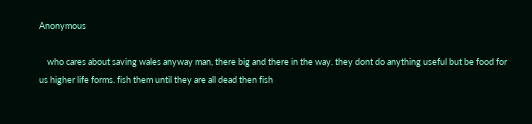Anonymous

    who cares about saving wales anyway man, there big and there in the way. they dont do anything useful but be food for us higher life forms. fish them until they are all dead then fish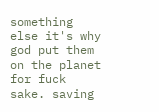something else it's why god put them on the planet for fuck sake. saving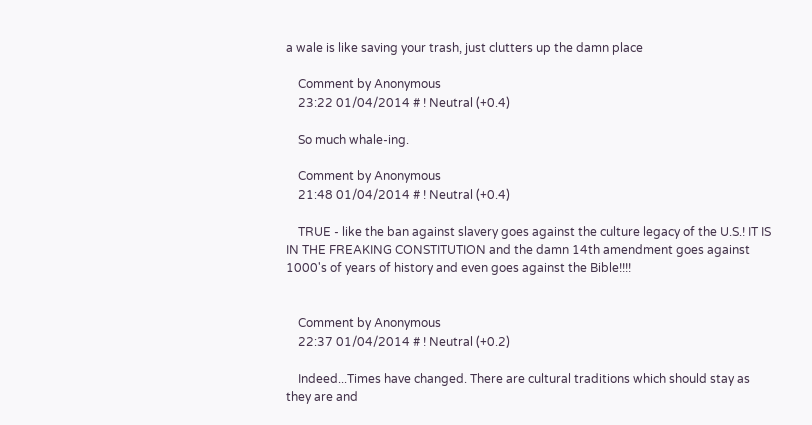a wale is like saving your trash, just clutters up the damn place

    Comment by Anonymous
    23:22 01/04/2014 # ! Neutral (+0.4)

    So much whale-ing.

    Comment by Anonymous
    21:48 01/04/2014 # ! Neutral (+0.4)

    TRUE - like the ban against slavery goes against the culture legacy of the U.S.! IT IS IN THE FREAKING CONSTITUTION and the damn 14th amendment goes against 1000's of years of history and even goes against the Bible!!!!


    Comment by Anonymous
    22:37 01/04/2014 # ! Neutral (+0.2)

    Indeed...Times have changed. There are cultural traditions which should stay as they are and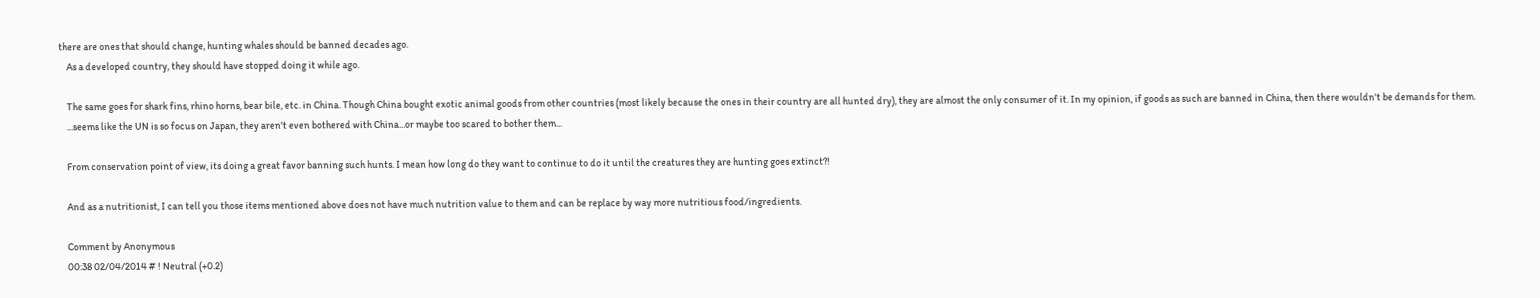there are ones that should change, hunting whales should be banned decades ago.
    As a developed country, they should have stopped doing it while ago.

    The same goes for shark fins, rhino horns, bear bile, etc. in China. Though China bought exotic animal goods from other countries (most likely because the ones in their country are all hunted dry), they are almost the only consumer of it. In my opinion, if goods as such are banned in China, then there wouldn't be demands for them.
    ...seems like the UN is so focus on Japan, they aren't even bothered with China...or maybe too scared to bother them...

    From conservation point of view, its doing a great favor banning such hunts. I mean how long do they want to continue to do it until the creatures they are hunting goes extinct?!

    And as a nutritionist, I can tell you those items mentioned above does not have much nutrition value to them and can be replace by way more nutritious food/ingredients.

    Comment by Anonymous
    00:38 02/04/2014 # ! Neutral (+0.2)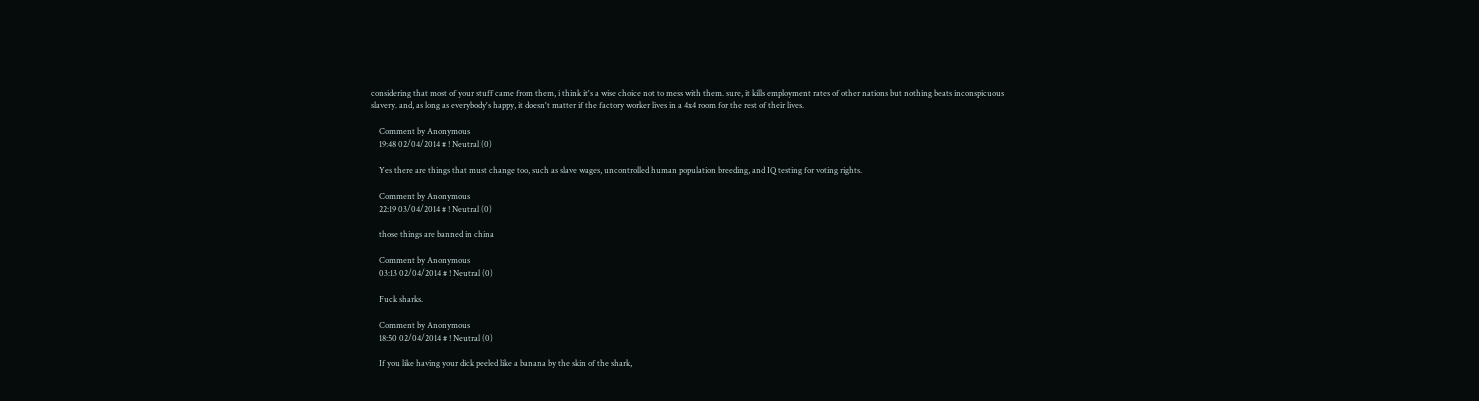considering that most of your stuff came from them, i think it's a wise choice not to mess with them. sure, it kills employment rates of other nations but nothing beats inconspicuous slavery. and, as long as everybody's happy, it doesn't matter if the factory worker lives in a 4x4 room for the rest of their lives.

    Comment by Anonymous
    19:48 02/04/2014 # ! Neutral (0)

    Yes there are things that must change too, such as slave wages, uncontrolled human population breeding, and IQ testing for voting rights.

    Comment by Anonymous
    22:19 03/04/2014 # ! Neutral (0)

    those things are banned in china

    Comment by Anonymous
    03:13 02/04/2014 # ! Neutral (0)

    Fuck sharks.

    Comment by Anonymous
    18:50 02/04/2014 # ! Neutral (0)

    If you like having your dick peeled like a banana by the skin of the shark,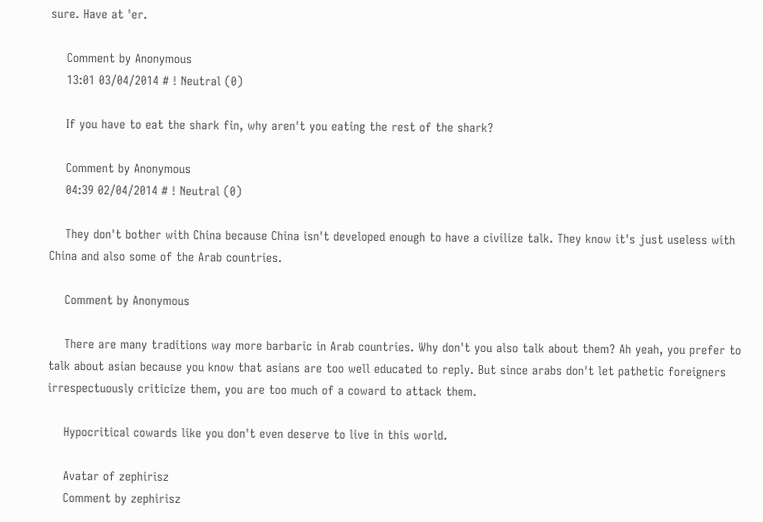sure. Have at 'er.

    Comment by Anonymous
    13:01 03/04/2014 # ! Neutral (0)

    If you have to eat the shark fin, why aren't you eating the rest of the shark?

    Comment by Anonymous
    04:39 02/04/2014 # ! Neutral (0)

    They don't bother with China because China isn't developed enough to have a civilize talk. They know it's just useless with China and also some of the Arab countries.

    Comment by Anonymous

    There are many traditions way more barbaric in Arab countries. Why don't you also talk about them? Ah yeah, you prefer to talk about asian because you know that asians are too well educated to reply. But since arabs don't let pathetic foreigners irrespectuously criticize them, you are too much of a coward to attack them.

    Hypocritical cowards like you don't even deserve to live in this world.

    Avatar of zephirisz
    Comment by zephirisz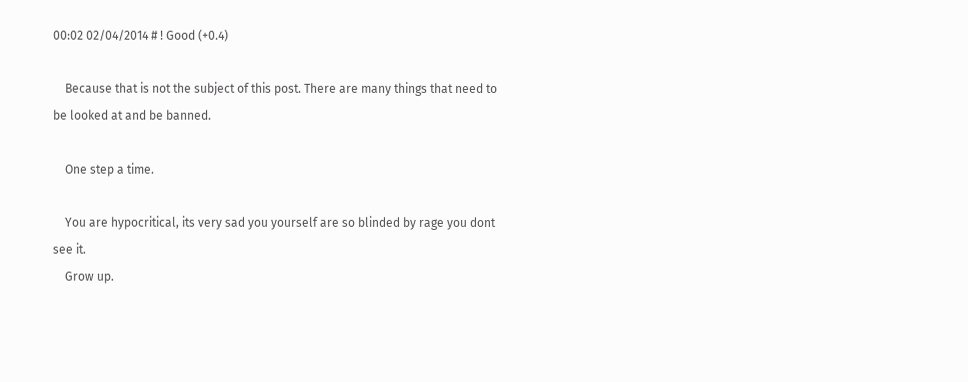00:02 02/04/2014 # ! Good (+0.4)

    Because that is not the subject of this post. There are many things that need to be looked at and be banned.

    One step a time.

    You are hypocritical, its very sad you yourself are so blinded by rage you dont see it.
    Grow up.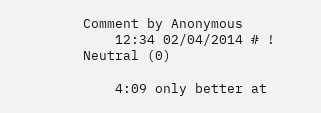Comment by Anonymous
    12:34 02/04/2014 # ! Neutral (0)

    4:09 only better at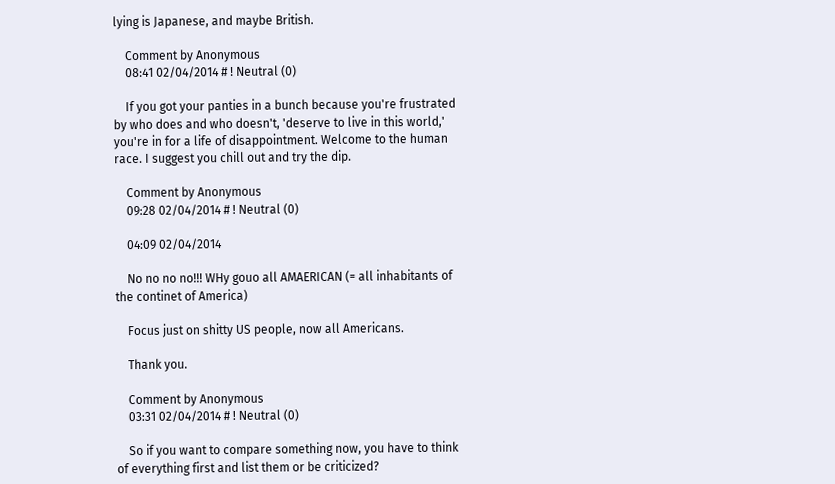lying is Japanese, and maybe British.

    Comment by Anonymous
    08:41 02/04/2014 # ! Neutral (0)

    If you got your panties in a bunch because you're frustrated by who does and who doesn't, 'deserve to live in this world,' you're in for a life of disappointment. Welcome to the human race. I suggest you chill out and try the dip.

    Comment by Anonymous
    09:28 02/04/2014 # ! Neutral (0)

    04:09 02/04/2014

    No no no no!!! WHy gouo all AMAERICAN (= all inhabitants of the continet of America)

    Focus just on shitty US people, now all Americans.

    Thank you.

    Comment by Anonymous
    03:31 02/04/2014 # ! Neutral (0)

    So if you want to compare something now, you have to think of everything first and list them or be criticized?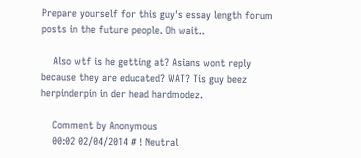Prepare yourself for this guy's essay length forum posts in the future people. Oh wait..

    Also wtf is he getting at? Asians wont reply because they are educated? WAT? Tis guy beez herpinderpin in der head hardmodez.

    Comment by Anonymous
    00:02 02/04/2014 # ! Neutral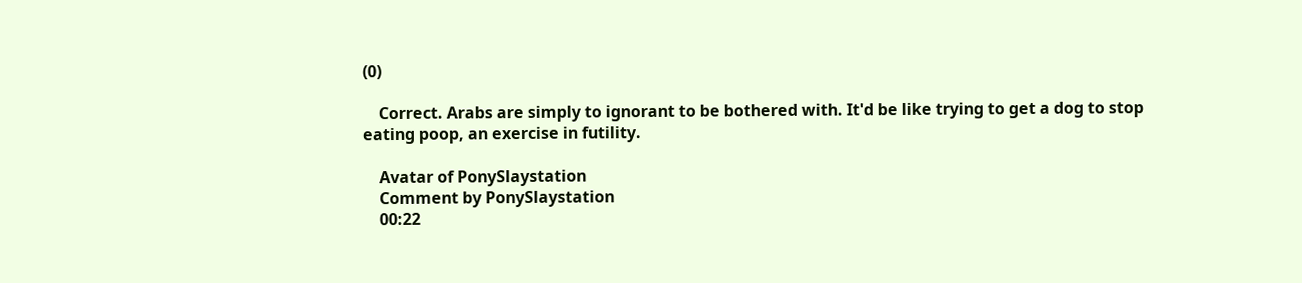(0)

    Correct. Arabs are simply to ignorant to be bothered with. It'd be like trying to get a dog to stop eating poop, an exercise in futility.

    Avatar of PonySlaystation
    Comment by PonySlaystation
    00:22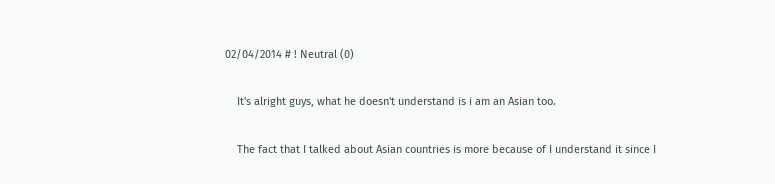02/04/2014 # ! Neutral (0)

    It's alright guys, what he doesn't understand is i am an Asian too.

    The fact that I talked about Asian countries is more because of I understand it since I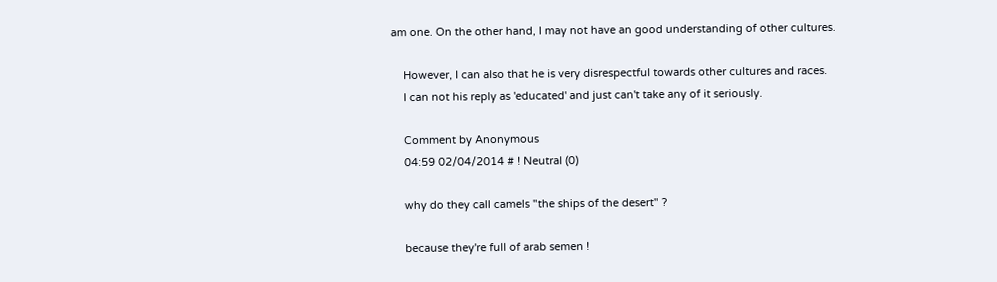am one. On the other hand, I may not have an good understanding of other cultures.

    However, I can also that he is very disrespectful towards other cultures and races.
    I can not his reply as 'educated' and just can't take any of it seriously.

    Comment by Anonymous
    04:59 02/04/2014 # ! Neutral (0)

    why do they call camels "the ships of the desert" ?

    because they're full of arab semen !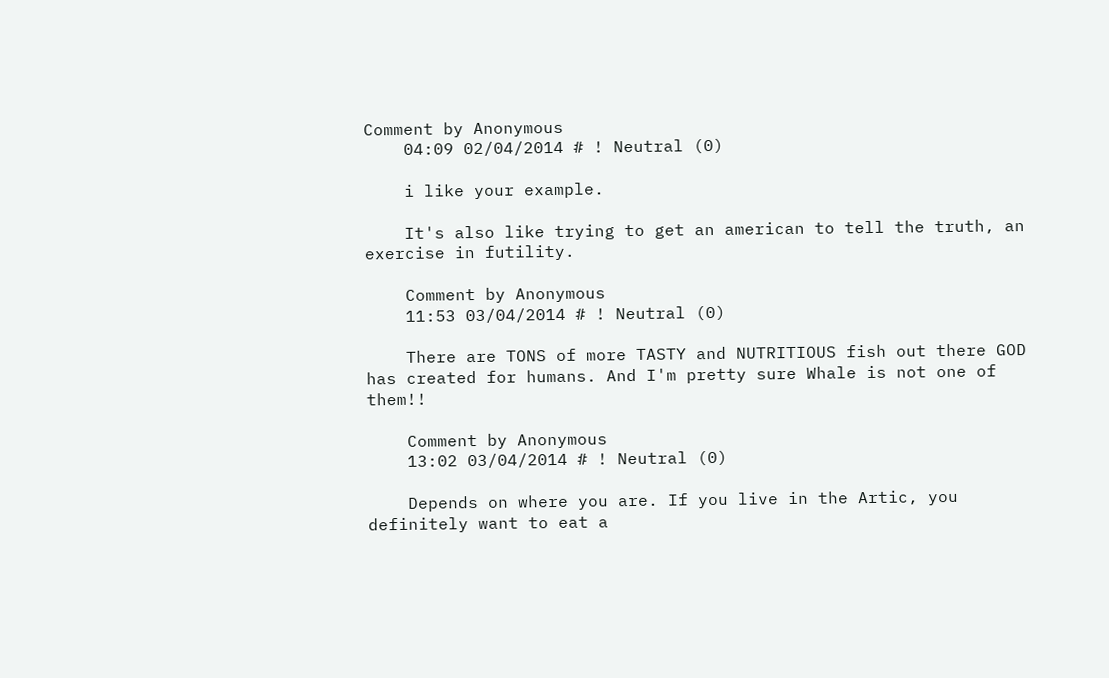Comment by Anonymous
    04:09 02/04/2014 # ! Neutral (0)

    i like your example.

    It's also like trying to get an american to tell the truth, an exercise in futility.

    Comment by Anonymous
    11:53 03/04/2014 # ! Neutral (0)

    There are TONS of more TASTY and NUTRITIOUS fish out there GOD has created for humans. And I'm pretty sure Whale is not one of them!!

    Comment by Anonymous
    13:02 03/04/2014 # ! Neutral (0)

    Depends on where you are. If you live in the Artic, you definitely want to eat a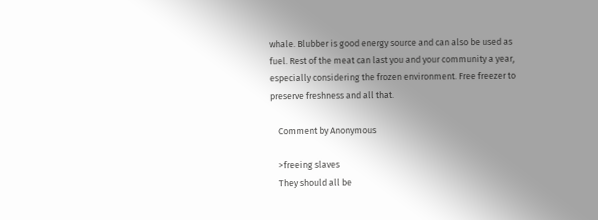whale. Blubber is good energy source and can also be used as fuel. Rest of the meat can last you and your community a year, especially considering the frozen environment. Free freezer to preserve freshness and all that.

    Comment by Anonymous

    >freeing slaves
    They should all be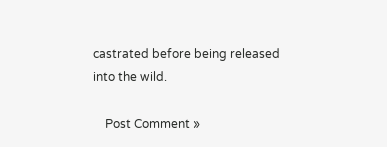castrated before being released into the wild.

    Post Comment »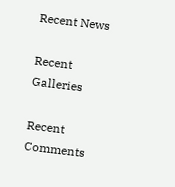Recent News

Recent Galleries

Recent Comments